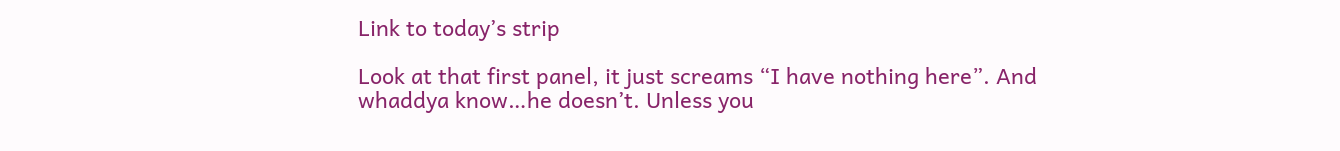Link to today’s strip

Look at that first panel, it just screams “I have nothing here”. And whaddya know…he doesn’t. Unless you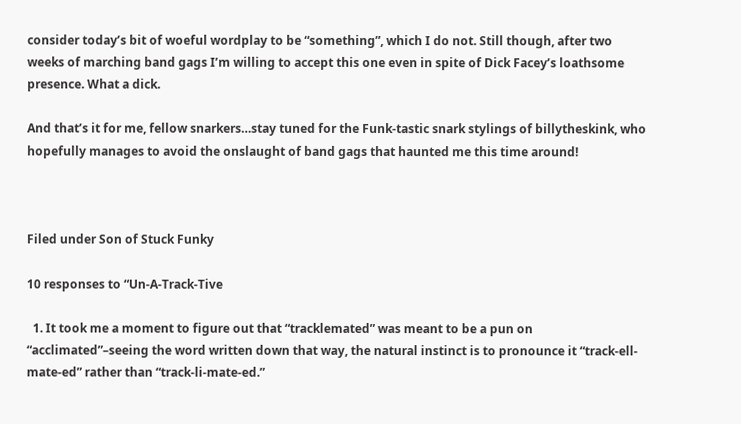consider today’s bit of woeful wordplay to be “something”, which I do not. Still though, after two weeks of marching band gags I’m willing to accept this one even in spite of Dick Facey’s loathsome presence. What a dick.

And that’s it for me, fellow snarkers…stay tuned for the Funk-tastic snark stylings of billytheskink, who hopefully manages to avoid the onslaught of band gags that haunted me this time around!



Filed under Son of Stuck Funky

10 responses to “Un-A-Track-Tive

  1. It took me a moment to figure out that “tracklemated” was meant to be a pun on “acclimated”–seeing the word written down that way, the natural instinct is to pronounce it “track-ell-mate-ed” rather than “track-li-mate-ed.”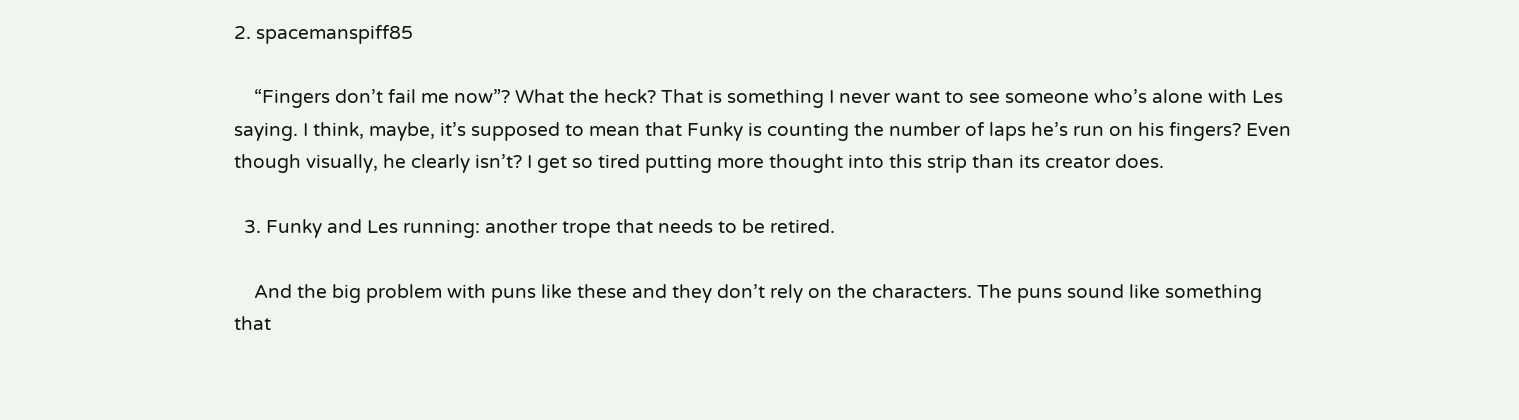2. spacemanspiff85

    “Fingers don’t fail me now”? What the heck? That is something I never want to see someone who’s alone with Les saying. I think, maybe, it’s supposed to mean that Funky is counting the number of laps he’s run on his fingers? Even though visually, he clearly isn’t? I get so tired putting more thought into this strip than its creator does.

  3. Funky and Les running: another trope that needs to be retired.

    And the big problem with puns like these and they don’t rely on the characters. The puns sound like something that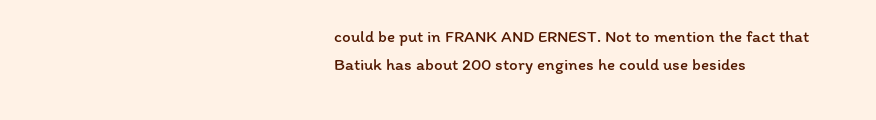could be put in FRANK AND ERNEST. Not to mention the fact that Batiuk has about 200 story engines he could use besides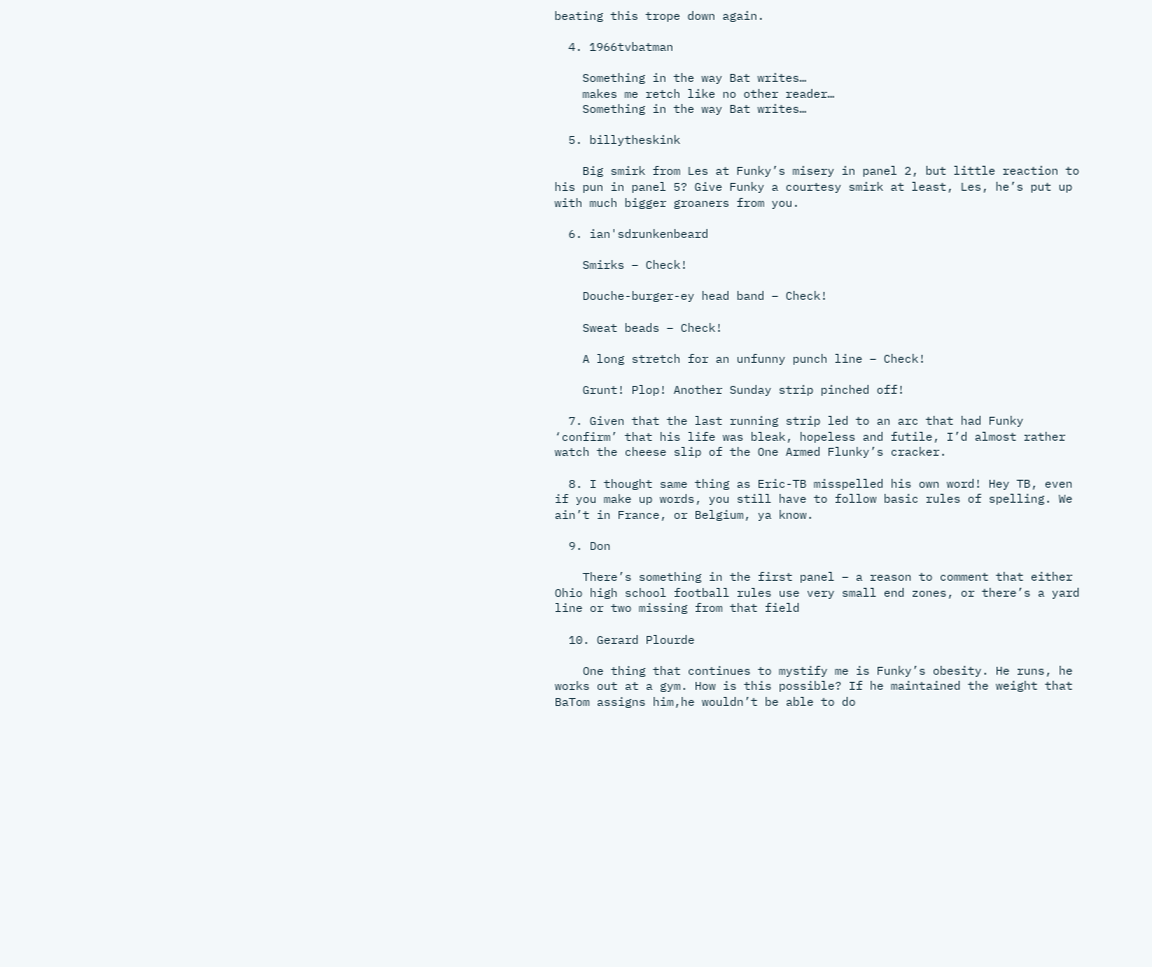beating this trope down again.

  4. 1966tvbatman

    Something in the way Bat writes…
    makes me retch like no other reader…
    Something in the way Bat writes…

  5. billytheskink

    Big smirk from Les at Funky’s misery in panel 2, but little reaction to his pun in panel 5? Give Funky a courtesy smirk at least, Les, he’s put up with much bigger groaners from you.

  6. ian'sdrunkenbeard

    Smirks – Check!

    Douche-burger-ey head band – Check!

    Sweat beads – Check!

    A long stretch for an unfunny punch line – Check!

    Grunt! Plop! Another Sunday strip pinched off!

  7. Given that the last running strip led to an arc that had Funky ‘confirm’ that his life was bleak, hopeless and futile, I’d almost rather watch the cheese slip of the One Armed Flunky’s cracker.

  8. I thought same thing as Eric-TB misspelled his own word! Hey TB, even if you make up words, you still have to follow basic rules of spelling. We ain’t in France, or Belgium, ya know.

  9. Don

    There’s something in the first panel – a reason to comment that either Ohio high school football rules use very small end zones, or there’s a yard line or two missing from that field

  10. Gerard Plourde

    One thing that continues to mystify me is Funky’s obesity. He runs, he works out at a gym. How is this possible? If he maintained the weight that BaTom assigns him,he wouldn’t be able to do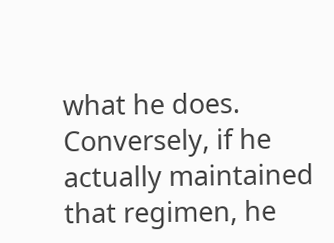what he does. Conversely, if he actually maintained that regimen, he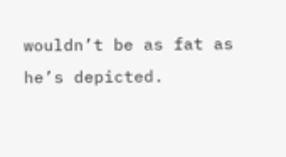wouldn’t be as fat as he’s depicted.